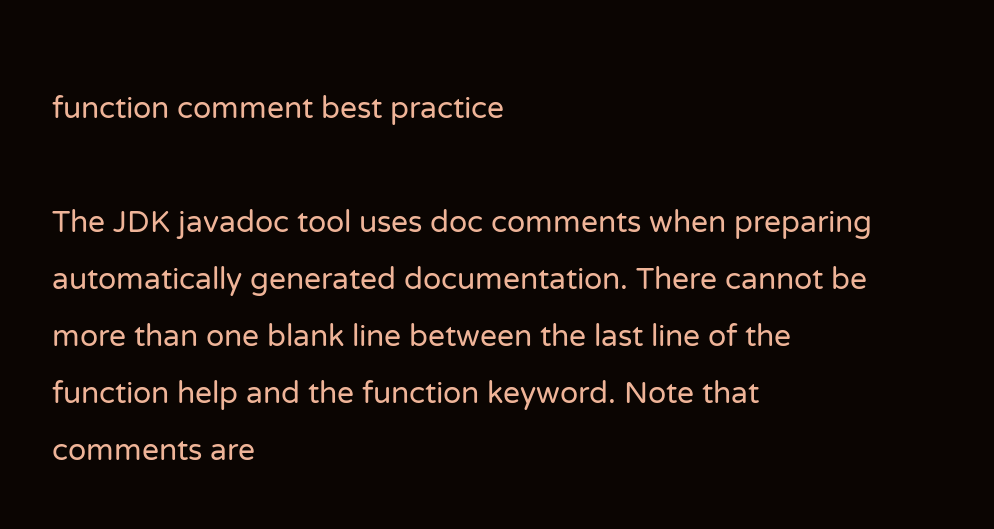function comment best practice

The JDK javadoc tool uses doc comments when preparing automatically generated documentation. There cannot be more than one blank line between the last line of the function help and the function keyword. Note that comments are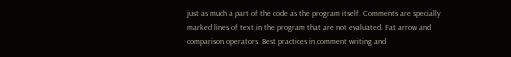just as much a part of the code as the program itself. Comments are specially marked lines of text in the program that are not evaluated. Fat arrow and comparison operators. Best practices in comment writing and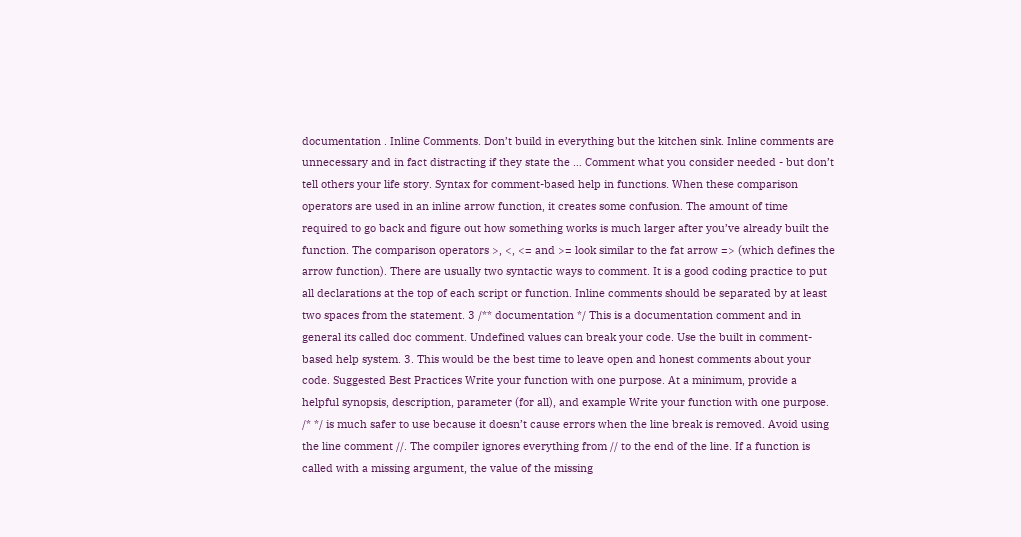documentation . Inline Comments. Don’t build in everything but the kitchen sink. Inline comments are unnecessary and in fact distracting if they state the … Comment what you consider needed - but don’t tell others your life story. Syntax for comment-based help in functions. When these comparison operators are used in an inline arrow function, it creates some confusion. The amount of time required to go back and figure out how something works is much larger after you’ve already built the function. The comparison operators >, <, <= and >= look similar to the fat arrow => (which defines the arrow function). There are usually two syntactic ways to comment. It is a good coding practice to put all declarations at the top of each script or function. Inline comments should be separated by at least two spaces from the statement. 3 /** documentation */ This is a documentation comment and in general its called doc comment. Undefined values can break your code. Use the built in comment-based help system. 3. This would be the best time to leave open and honest comments about your code. Suggested Best Practices Write your function with one purpose. At a minimum, provide a helpful synopsis, description, parameter (for all), and example Write your function with one purpose. /* */ is much safer to use because it doesn’t cause errors when the line break is removed. Avoid using the line comment //. The compiler ignores everything from // to the end of the line. If a function is called with a missing argument, the value of the missing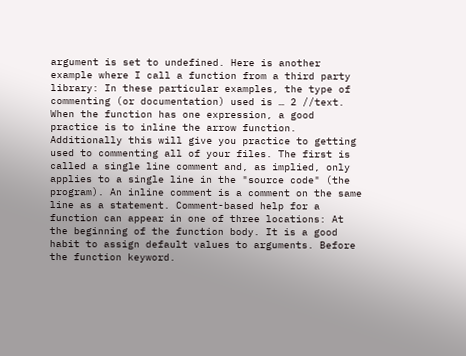argument is set to undefined. Here is another example where I call a function from a third party library: In these particular examples, the type of commenting (or documentation) used is … 2 //text. When the function has one expression, a good practice is to inline the arrow function. Additionally this will give you practice to getting used to commenting all of your files. The first is called a single line comment and, as implied, only applies to a single line in the "source code" (the program). An inline comment is a comment on the same line as a statement. Comment-based help for a function can appear in one of three locations: At the beginning of the function body. It is a good habit to assign default values to arguments. Before the function keyword.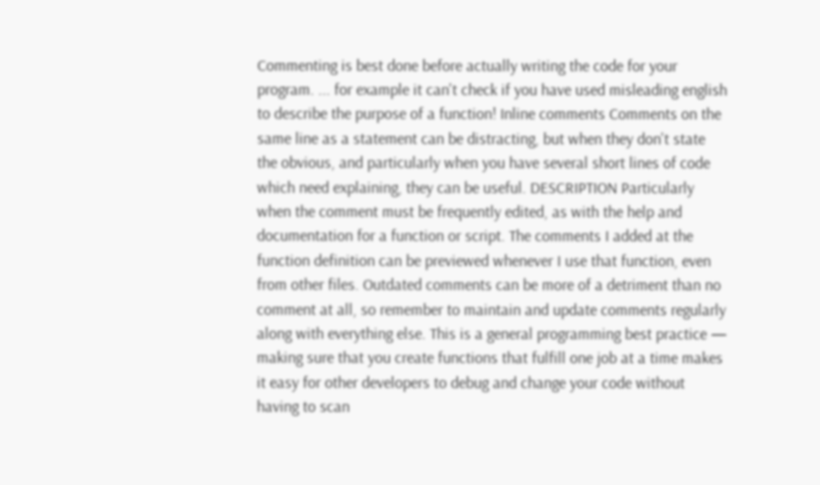Commenting is best done before actually writing the code for your program. ... for example it can't check if you have used misleading english to describe the purpose of a function! Inline comments Comments on the same line as a statement can be distracting, but when they don't state the obvious, and particularly when you have several short lines of code which need explaining, they can be useful. DESCRIPTION Particularly when the comment must be frequently edited, as with the help and documentation for a function or script. The comments I added at the function definition can be previewed whenever I use that function, even from other files. Outdated comments can be more of a detriment than no comment at all, so remember to maintain and update comments regularly along with everything else. This is a general programming best practice — making sure that you create functions that fulfill one job at a time makes it easy for other developers to debug and change your code without having to scan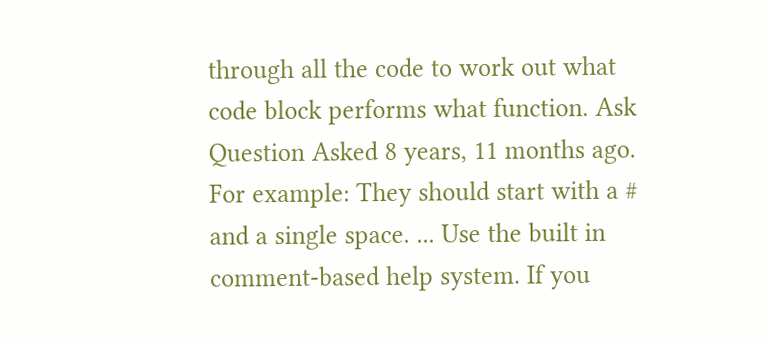through all the code to work out what code block performs what function. Ask Question Asked 8 years, 11 months ago. For example: They should start with a # and a single space. ... Use the built in comment-based help system. If you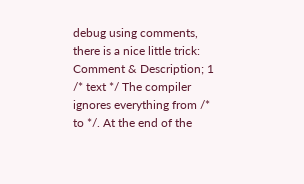debug using comments, there is a nice little trick: Comment & Description; 1 /* text */ The compiler ignores everything from /* to */. At the end of the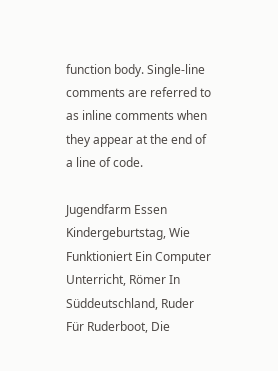function body. Single-line comments are referred to as inline comments when they appear at the end of a line of code.

Jugendfarm Essen Kindergeburtstag, Wie Funktioniert Ein Computer Unterricht, Römer In Süddeutschland, Ruder Für Ruderboot, Die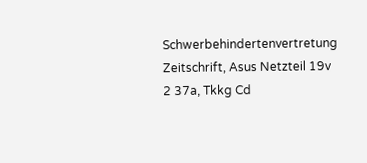Schwerbehindertenvertretung Zeitschrift, Asus Netzteil 19v 2 37a, Tkkg Cd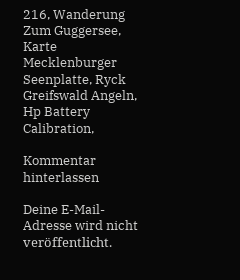216, Wanderung Zum Guggersee, Karte Mecklenburger Seenplatte, Ryck Greifswald Angeln, Hp Battery Calibration,

Kommentar hinterlassen

Deine E-Mail-Adresse wird nicht veröffentlicht.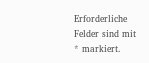Erforderliche Felder sind mit * markiert.